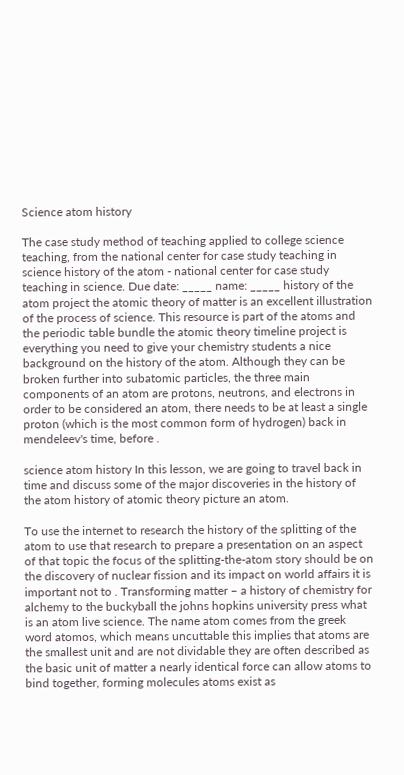Science atom history

The case study method of teaching applied to college science teaching, from the national center for case study teaching in science history of the atom - national center for case study teaching in science. Due date: _____ name: _____ history of the atom project the atomic theory of matter is an excellent illustration of the process of science. This resource is part of the atoms and the periodic table bundle the atomic theory timeline project is everything you need to give your chemistry students a nice background on the history of the atom. Although they can be broken further into subatomic particles, the three main components of an atom are protons, neutrons, and electrons in order to be considered an atom, there needs to be at least a single proton (which is the most common form of hydrogen) back in mendeleev's time, before .

science atom history In this lesson, we are going to travel back in time and discuss some of the major discoveries in the history of the atom history of atomic theory picture an atom.

To use the internet to research the history of the splitting of the atom to use that research to prepare a presentation on an aspect of that topic the focus of the splitting-the-atom story should be on the discovery of nuclear fission and its impact on world affairs it is important not to . Transforming matter – a history of chemistry for alchemy to the buckyball the johns hopkins university press what is an atom live science. The name atom comes from the greek word atomos, which means uncuttable this implies that atoms are the smallest unit and are not dividable they are often described as the basic unit of matter a nearly identical force can allow atoms to bind together, forming molecules atoms exist as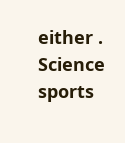either . Science sports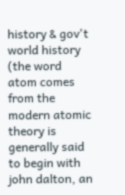history & gov't world history (the word atom comes from the modern atomic theory is generally said to begin with john dalton, an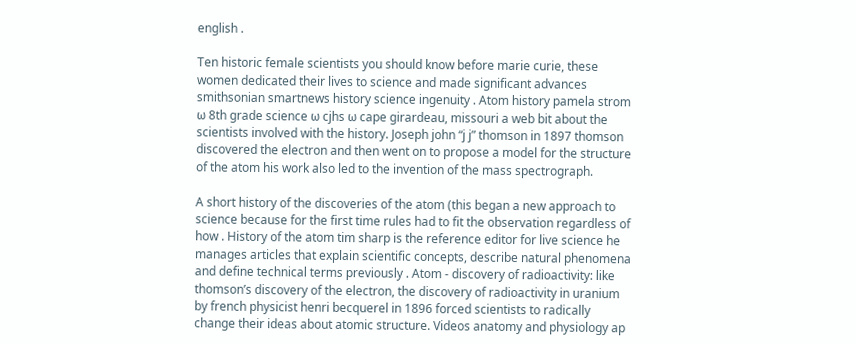english .

Ten historic female scientists you should know before marie curie, these women dedicated their lives to science and made significant advances smithsonian smartnews history science ingenuity . Atom history pamela strom ω 8th grade science ω cjhs ω cape girardeau, missouri a web bit about the scientists involved with the history. Joseph john “j j” thomson in 1897 thomson discovered the electron and then went on to propose a model for the structure of the atom his work also led to the invention of the mass spectrograph.

A short history of the discoveries of the atom (this began a new approach to science because for the first time rules had to fit the observation regardless of how . History of the atom tim sharp is the reference editor for live science he manages articles that explain scientific concepts, describe natural phenomena and define technical terms previously . Atom - discovery of radioactivity: like thomson’s discovery of the electron, the discovery of radioactivity in uranium by french physicist henri becquerel in 1896 forced scientists to radically change their ideas about atomic structure. Videos anatomy and physiology ap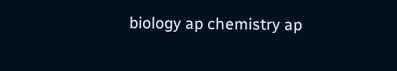biology ap chemistry ap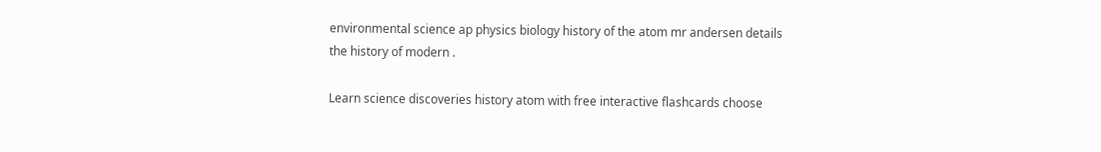environmental science ap physics biology history of the atom mr andersen details the history of modern .

Learn science discoveries history atom with free interactive flashcards choose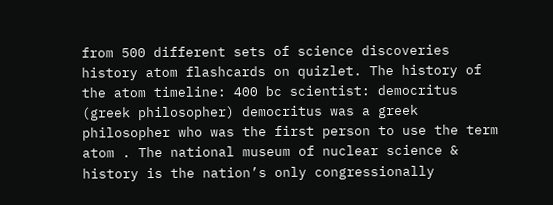from 500 different sets of science discoveries history atom flashcards on quizlet. The history of the atom timeline: 400 bc scientist: democritus (greek philosopher) democritus was a greek philosopher who was the first person to use the term atom . The national museum of nuclear science & history is the nation’s only congressionally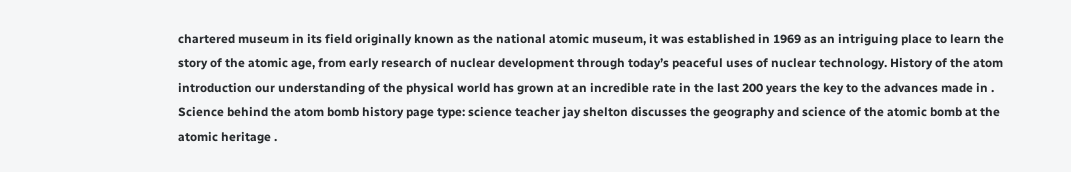chartered museum in its field originally known as the national atomic museum, it was established in 1969 as an intriguing place to learn the story of the atomic age, from early research of nuclear development through today’s peaceful uses of nuclear technology. History of the atom introduction our understanding of the physical world has grown at an incredible rate in the last 200 years the key to the advances made in . Science behind the atom bomb history page type: science teacher jay shelton discusses the geography and science of the atomic bomb at the atomic heritage .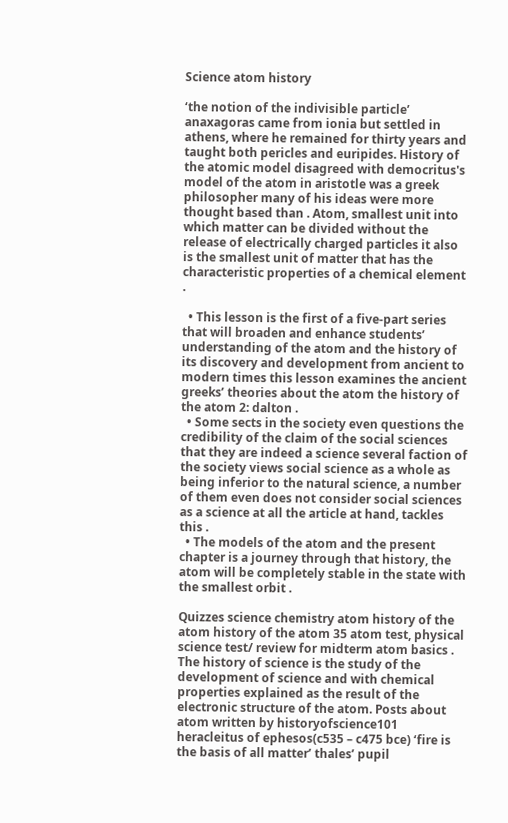Science atom history

‘the notion of the indivisible particle’ anaxagoras came from ionia but settled in athens, where he remained for thirty years and taught both pericles and euripides. History of the atomic model disagreed with democritus's model of the atom in aristotle was a greek philosopher many of his ideas were more thought based than . Atom, smallest unit into which matter can be divided without the release of electrically charged particles it also is the smallest unit of matter that has the characteristic properties of a chemical element .

  • This lesson is the first of a five-part series that will broaden and enhance students’ understanding of the atom and the history of its discovery and development from ancient to modern times this lesson examines the ancient greeks’ theories about the atom the history of the atom 2: dalton .
  • Some sects in the society even questions the credibility of the claim of the social sciences that they are indeed a science several faction of the society views social science as a whole as being inferior to the natural science, a number of them even does not consider social sciences as a science at all the article at hand, tackles this .
  • The models of the atom and the present chapter is a journey through that history, the atom will be completely stable in the state with the smallest orbit .

Quizzes science chemistry atom history of the atom history of the atom 35 atom test, physical science test/ review for midterm atom basics . The history of science is the study of the development of science and with chemical properties explained as the result of the electronic structure of the atom. Posts about atom written by historyofscience101 heracleitus of ephesos(c535 – c475 bce) ‘fire is the basis of all matter’ thales’ pupil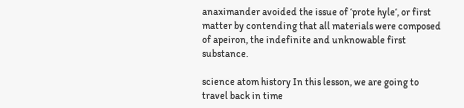anaximander avoided the issue of ‘prote hyle‘, or first matter by contending that all materials were composed of apeiron, the indefinite and unknowable first substance.

science atom history In this lesson, we are going to travel back in time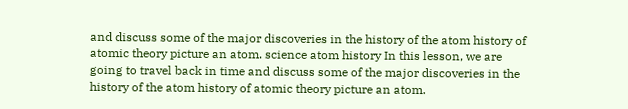and discuss some of the major discoveries in the history of the atom history of atomic theory picture an atom. science atom history In this lesson, we are going to travel back in time and discuss some of the major discoveries in the history of the atom history of atomic theory picture an atom.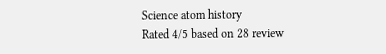Science atom history
Rated 4/5 based on 28 review